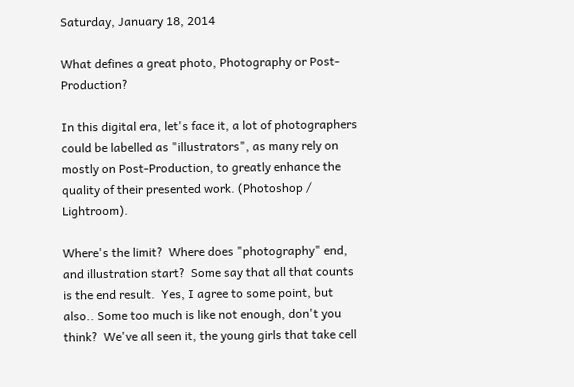Saturday, January 18, 2014

What defines a great photo, Photography or Post-Production?

In this digital era, let's face it, a lot of photographers could be labelled as "illustrators", as many rely on mostly on Post-Production, to greatly enhance the quality of their presented work. (Photoshop / Lightroom).

Where's the limit?  Where does "photography" end, and illustration start?  Some say that all that counts is the end result.  Yes, I agree to some point, but also.. Some too much is like not enough, don't you think?  We've all seen it, the young girls that take cell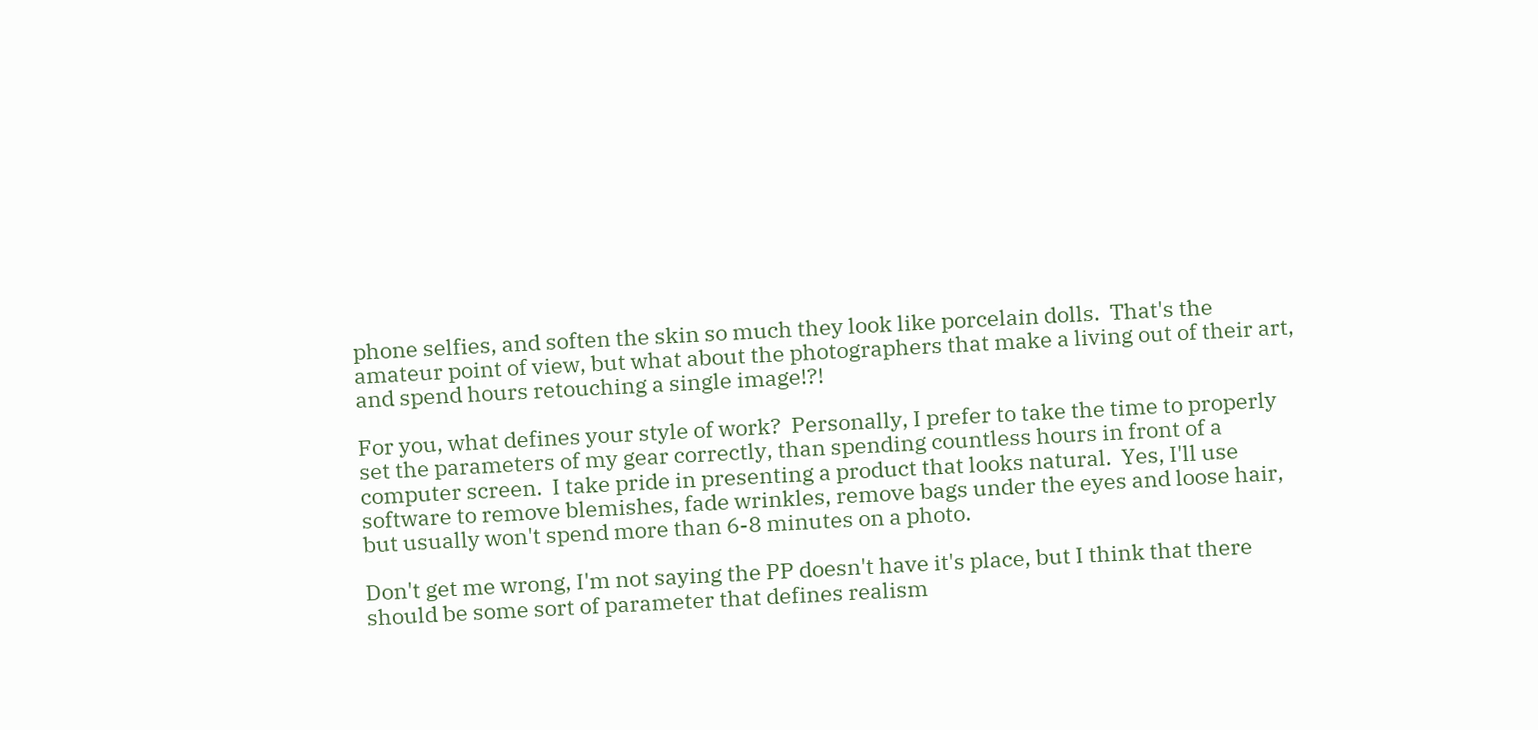phone selfies, and soften the skin so much they look like porcelain dolls.  That's the amateur point of view, but what about the photographers that make a living out of their art, and spend hours retouching a single image!?!

For you, what defines your style of work?  Personally, I prefer to take the time to properly set the parameters of my gear correctly, than spending countless hours in front of a computer screen.  I take pride in presenting a product that looks natural.  Yes, I'll use software to remove blemishes, fade wrinkles, remove bags under the eyes and loose hair, but usually won't spend more than 6-8 minutes on a photo.

Don't get me wrong, I'm not saying the PP doesn't have it's place, but I think that there should be some sort of parameter that defines realism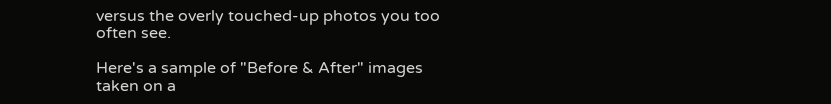versus the overly touched-up photos you too often see.

Here's a sample of "Before & After" images taken on a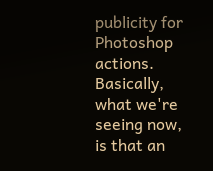publicity for Photoshop actions.  Basically, what we're seeing now, is that an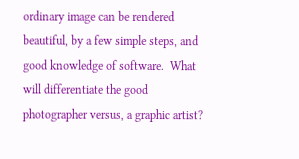ordinary image can be rendered beautiful, by a few simple steps, and good knowledge of software.  What will differentiate the good photographer versus, a graphic artist?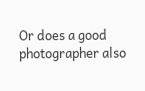Or does a good photographer also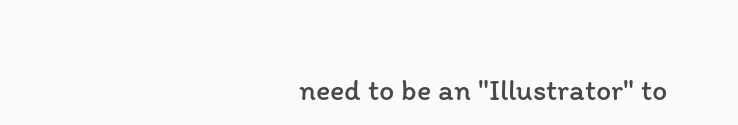need to be an "Illustrator" to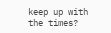keep up with the times?